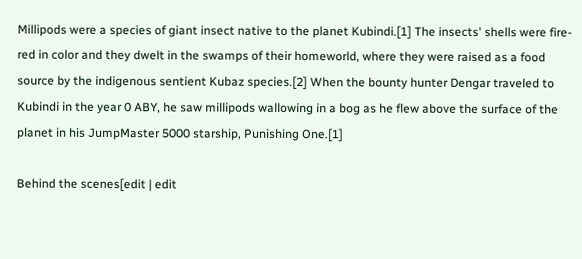Millipods were a species of giant insect native to the planet Kubindi.[1] The insects' shells were fire-red in color and they dwelt in the swamps of their homeworld, where they were raised as a food source by the indigenous sentient Kubaz species.[2] When the bounty hunter Dengar traveled to Kubindi in the year 0 ABY, he saw millipods wallowing in a bog as he flew above the surface of the planet in his JumpMaster 5000 starship, Punishing One.[1]

Behind the scenes[edit | edit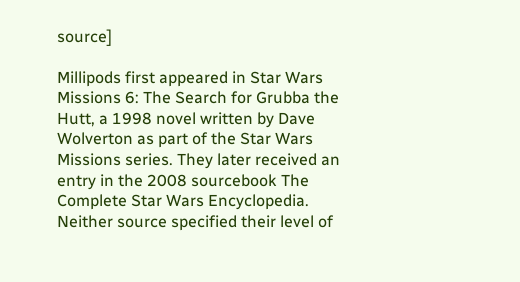source]

Millipods first appeared in Star Wars Missions 6: The Search for Grubba the Hutt, a 1998 novel written by Dave Wolverton as part of the Star Wars Missions series. They later received an entry in the 2008 sourcebook The Complete Star Wars Encyclopedia. Neither source specified their level of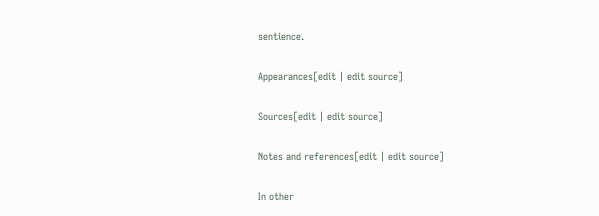sentience.

Appearances[edit | edit source]

Sources[edit | edit source]

Notes and references[edit | edit source]

In other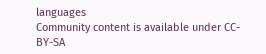languages
Community content is available under CC-BY-SA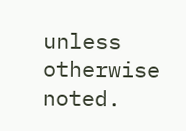unless otherwise noted.